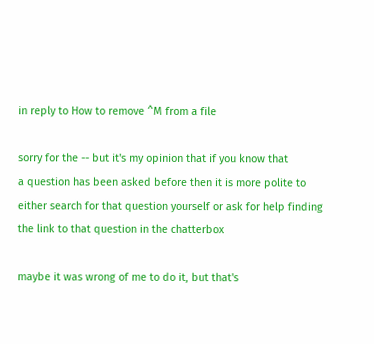in reply to How to remove ^M from a file

sorry for the -- but it's my opinion that if you know that
a question has been asked before then it is more polite to
either search for that question yourself or ask for help finding
the link to that question in the chatterbox

maybe it was wrong of me to do it, but that's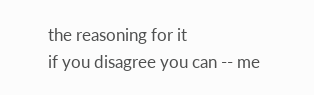the reasoning for it
if you disagree you can -- me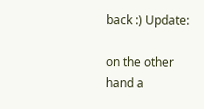back :) Update:

on the other hand a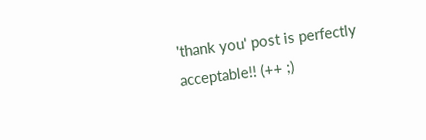'thank you' post is perfectly acceptable!! (++ ;)